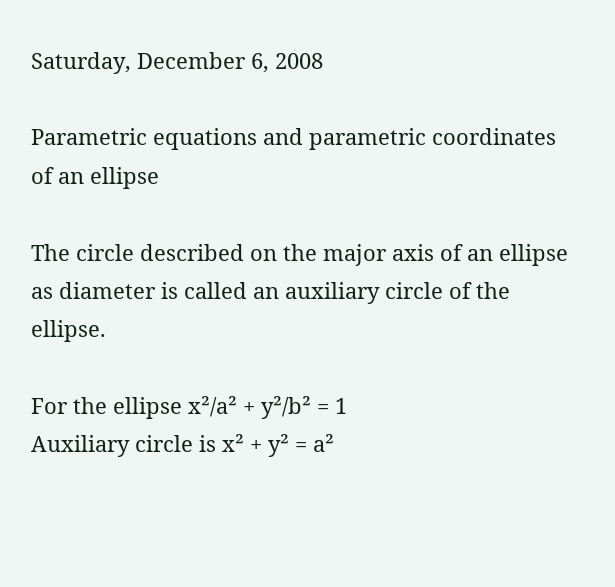Saturday, December 6, 2008

Parametric equations and parametric coordinates of an ellipse

The circle described on the major axis of an ellipse as diameter is called an auxiliary circle of the ellipse.

For the ellipse x²/a² + y²/b² = 1
Auxiliary circle is x² + y² = a²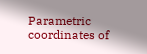Parametric coordinates of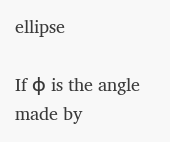ellipse

If ф is the angle made by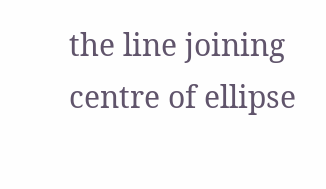the line joining centre of ellipse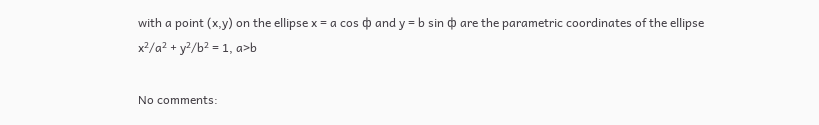with a point (x,y) on the ellipse x = a cos ф and y = b sin ф are the parametric coordinates of the ellipse x²/a² + y²/b² = 1, a>b

No comments: